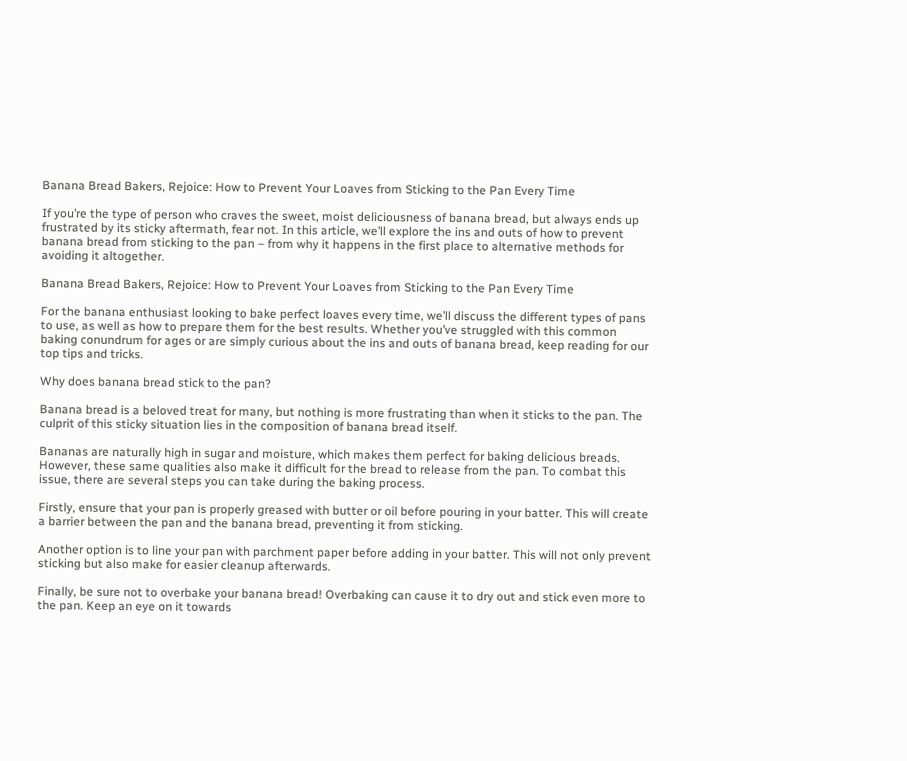Banana Bread Bakers, Rejoice: How to Prevent Your Loaves from Sticking to the Pan Every Time

If you’re the type of person who craves the sweet, moist deliciousness of banana bread, but always ends up frustrated by its sticky aftermath, fear not. In this article, we’ll explore the ins and outs of how to prevent banana bread from sticking to the pan – from why it happens in the first place to alternative methods for avoiding it altogether.

Banana Bread Bakers, Rejoice: How to Prevent Your Loaves from Sticking to the Pan Every Time

For the banana enthusiast looking to bake perfect loaves every time, we’ll discuss the different types of pans to use, as well as how to prepare them for the best results. Whether you’ve struggled with this common baking conundrum for ages or are simply curious about the ins and outs of banana bread, keep reading for our top tips and tricks.

Why does banana bread stick to the pan?

Banana bread is a beloved treat for many, but nothing is more frustrating than when it sticks to the pan. The culprit of this sticky situation lies in the composition of banana bread itself.

Bananas are naturally high in sugar and moisture, which makes them perfect for baking delicious breads. However, these same qualities also make it difficult for the bread to release from the pan. To combat this issue, there are several steps you can take during the baking process.

Firstly, ensure that your pan is properly greased with butter or oil before pouring in your batter. This will create a barrier between the pan and the banana bread, preventing it from sticking.

Another option is to line your pan with parchment paper before adding in your batter. This will not only prevent sticking but also make for easier cleanup afterwards.

Finally, be sure not to overbake your banana bread! Overbaking can cause it to dry out and stick even more to the pan. Keep an eye on it towards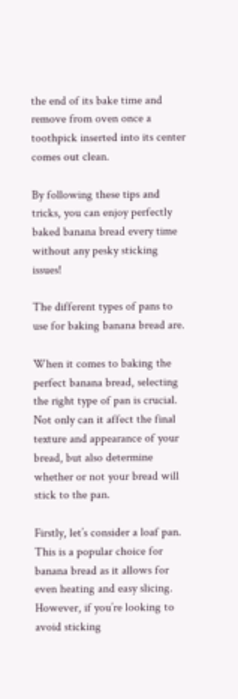the end of its bake time and remove from oven once a toothpick inserted into its center comes out clean.

By following these tips and tricks, you can enjoy perfectly baked banana bread every time without any pesky sticking issues!

The different types of pans to use for baking banana bread are.

When it comes to baking the perfect banana bread, selecting the right type of pan is crucial. Not only can it affect the final texture and appearance of your bread, but also determine whether or not your bread will stick to the pan.

Firstly, let’s consider a loaf pan. This is a popular choice for banana bread as it allows for even heating and easy slicing. However, if you’re looking to avoid sticking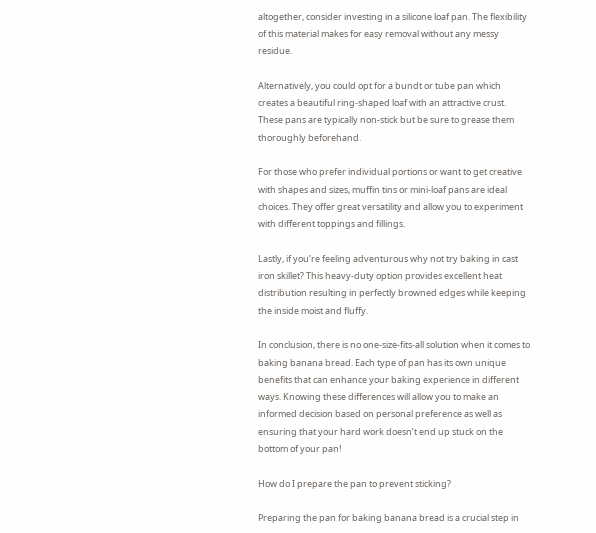altogether, consider investing in a silicone loaf pan. The flexibility of this material makes for easy removal without any messy residue.

Alternatively, you could opt for a bundt or tube pan which creates a beautiful ring-shaped loaf with an attractive crust. These pans are typically non-stick but be sure to grease them thoroughly beforehand.

For those who prefer individual portions or want to get creative with shapes and sizes, muffin tins or mini-loaf pans are ideal choices. They offer great versatility and allow you to experiment with different toppings and fillings.

Lastly, if you’re feeling adventurous why not try baking in cast iron skillet? This heavy-duty option provides excellent heat distribution resulting in perfectly browned edges while keeping the inside moist and fluffy.

In conclusion, there is no one-size-fits-all solution when it comes to baking banana bread. Each type of pan has its own unique benefits that can enhance your baking experience in different ways. Knowing these differences will allow you to make an informed decision based on personal preference as well as ensuring that your hard work doesn’t end up stuck on the bottom of your pan!

How do I prepare the pan to prevent sticking?

Preparing the pan for baking banana bread is a crucial step in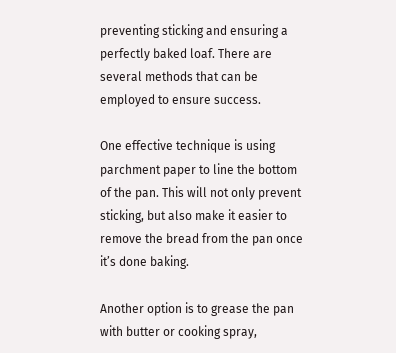preventing sticking and ensuring a perfectly baked loaf. There are several methods that can be employed to ensure success.

One effective technique is using parchment paper to line the bottom of the pan. This will not only prevent sticking, but also make it easier to remove the bread from the pan once it’s done baking.

Another option is to grease the pan with butter or cooking spray,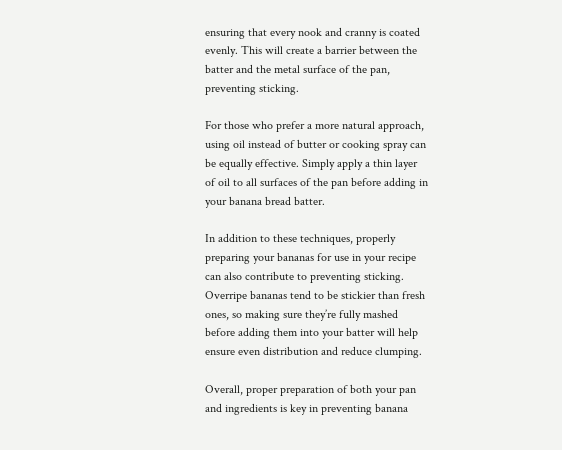ensuring that every nook and cranny is coated evenly. This will create a barrier between the batter and the metal surface of the pan, preventing sticking.

For those who prefer a more natural approach, using oil instead of butter or cooking spray can be equally effective. Simply apply a thin layer of oil to all surfaces of the pan before adding in your banana bread batter.

In addition to these techniques, properly preparing your bananas for use in your recipe can also contribute to preventing sticking. Overripe bananas tend to be stickier than fresh ones, so making sure they’re fully mashed before adding them into your batter will help ensure even distribution and reduce clumping.

Overall, proper preparation of both your pan and ingredients is key in preventing banana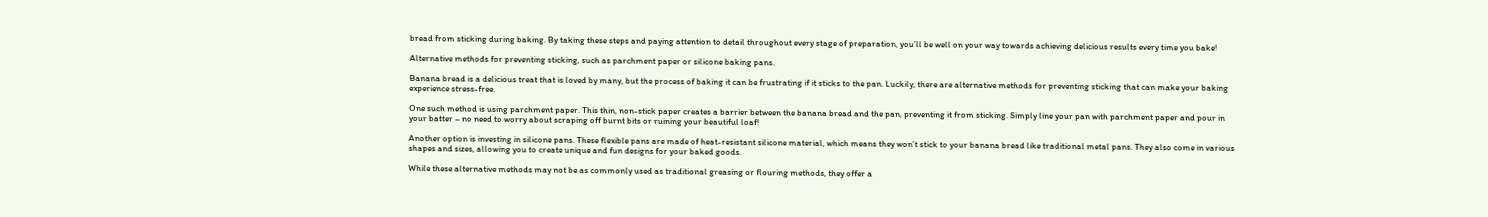bread from sticking during baking. By taking these steps and paying attention to detail throughout every stage of preparation, you’ll be well on your way towards achieving delicious results every time you bake!

Alternative methods for preventing sticking, such as parchment paper or silicone baking pans.

Banana bread is a delicious treat that is loved by many, but the process of baking it can be frustrating if it sticks to the pan. Luckily, there are alternative methods for preventing sticking that can make your baking experience stress-free.

One such method is using parchment paper. This thin, non-stick paper creates a barrier between the banana bread and the pan, preventing it from sticking. Simply line your pan with parchment paper and pour in your batter – no need to worry about scraping off burnt bits or ruining your beautiful loaf!

Another option is investing in silicone pans. These flexible pans are made of heat-resistant silicone material, which means they won’t stick to your banana bread like traditional metal pans. They also come in various shapes and sizes, allowing you to create unique and fun designs for your baked goods.

While these alternative methods may not be as commonly used as traditional greasing or flouring methods, they offer a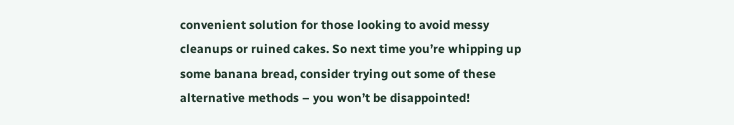convenient solution for those looking to avoid messy cleanups or ruined cakes. So next time you’re whipping up some banana bread, consider trying out some of these alternative methods – you won’t be disappointed!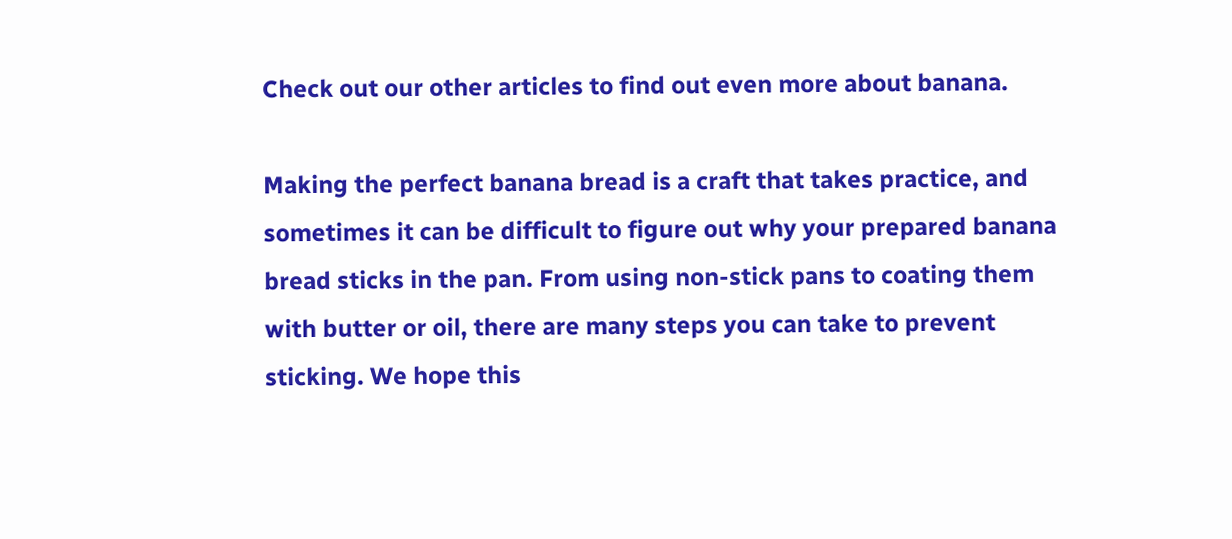Check out our other articles to find out even more about banana.

Making the perfect banana bread is a craft that takes practice, and sometimes it can be difficult to figure out why your prepared banana bread sticks in the pan. From using non-stick pans to coating them with butter or oil, there are many steps you can take to prevent sticking. We hope this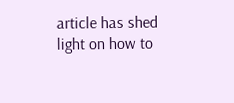article has shed light on how to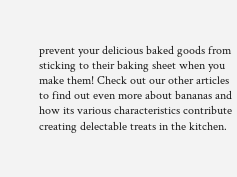prevent your delicious baked goods from sticking to their baking sheet when you make them! Check out our other articles to find out even more about bananas and how its various characteristics contribute creating delectable treats in the kitchen.